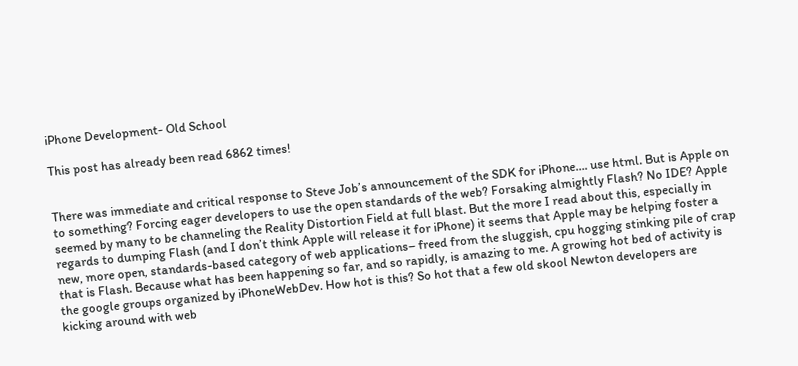iPhone Development- Old School

This post has already been read 6862 times!


There was immediate and critical response to Steve Job’s announcement of the SDK for iPhone…. use html. But is Apple on to something? Forcing eager developers to use the open standards of the web? Forsaking almightly Flash? No IDE? Apple seemed by many to be channeling the Reality Distortion Field at full blast. But the more I read about this, especially in regards to dumping Flash (and I don’t think Apple will release it for iPhone) it seems that Apple may be helping foster a new, more open, standards-based category of web applications– freed from the sluggish, cpu hogging stinking pile of crap that is Flash. Because what has been happening so far, and so rapidly, is amazing to me. A growing hot bed of activity is the google groups organized by iPhoneWebDev. How hot is this? So hot that a few old skool Newton developers are kicking around with web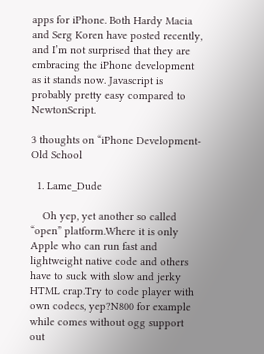apps for iPhone. Both Hardy Macia and Serg Koren have posted recently, and I’m not surprised that they are embracing the iPhone development as it stands now. Javascript is probably pretty easy compared to NewtonScript.

3 thoughts on “iPhone Development- Old School

  1. Lame_Dude

    Oh yep, yet another so called “open” platform.Where it is only Apple who can run fast and lightweight native code and others have to suck with slow and jerky HTML crap.Try to code player with own codecs, yep?N800 for example while comes without ogg support out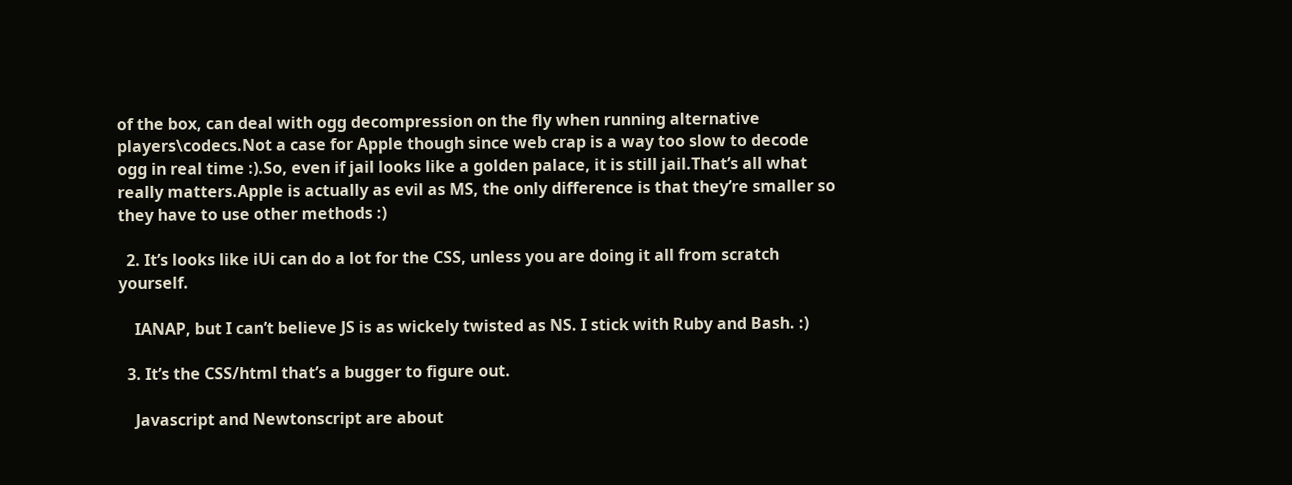of the box, can deal with ogg decompression on the fly when running alternative players\codecs.Not a case for Apple though since web crap is a way too slow to decode ogg in real time :).So, even if jail looks like a golden palace, it is still jail.That’s all what really matters.Apple is actually as evil as MS, the only difference is that they’re smaller so they have to use other methods :)

  2. It’s looks like iUi can do a lot for the CSS, unless you are doing it all from scratch yourself.

    IANAP, but I can’t believe JS is as wickely twisted as NS. I stick with Ruby and Bash. :)

  3. It’s the CSS/html that’s a bugger to figure out.

    Javascript and Newtonscript are about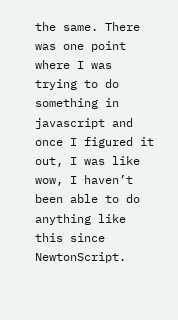the same. There was one point where I was trying to do something in javascript and once I figured it out, I was like wow, I haven’t been able to do anything like this since NewtonScript.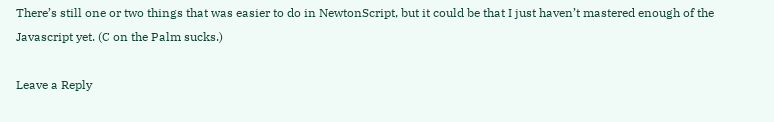There’s still one or two things that was easier to do in NewtonScript, but it could be that I just haven’t mastered enough of the Javascript yet. (C on the Palm sucks.)

Leave a Reply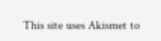This site uses Akismet to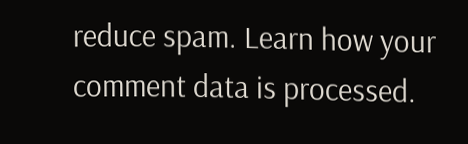reduce spam. Learn how your comment data is processed.